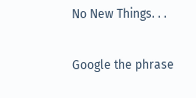No New Things. . .

Google the phrase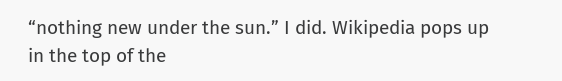“nothing new under the sun.” I did. Wikipedia pops up in the top of the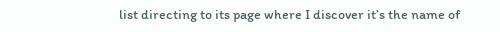list directing to its page where I discover it’s the name of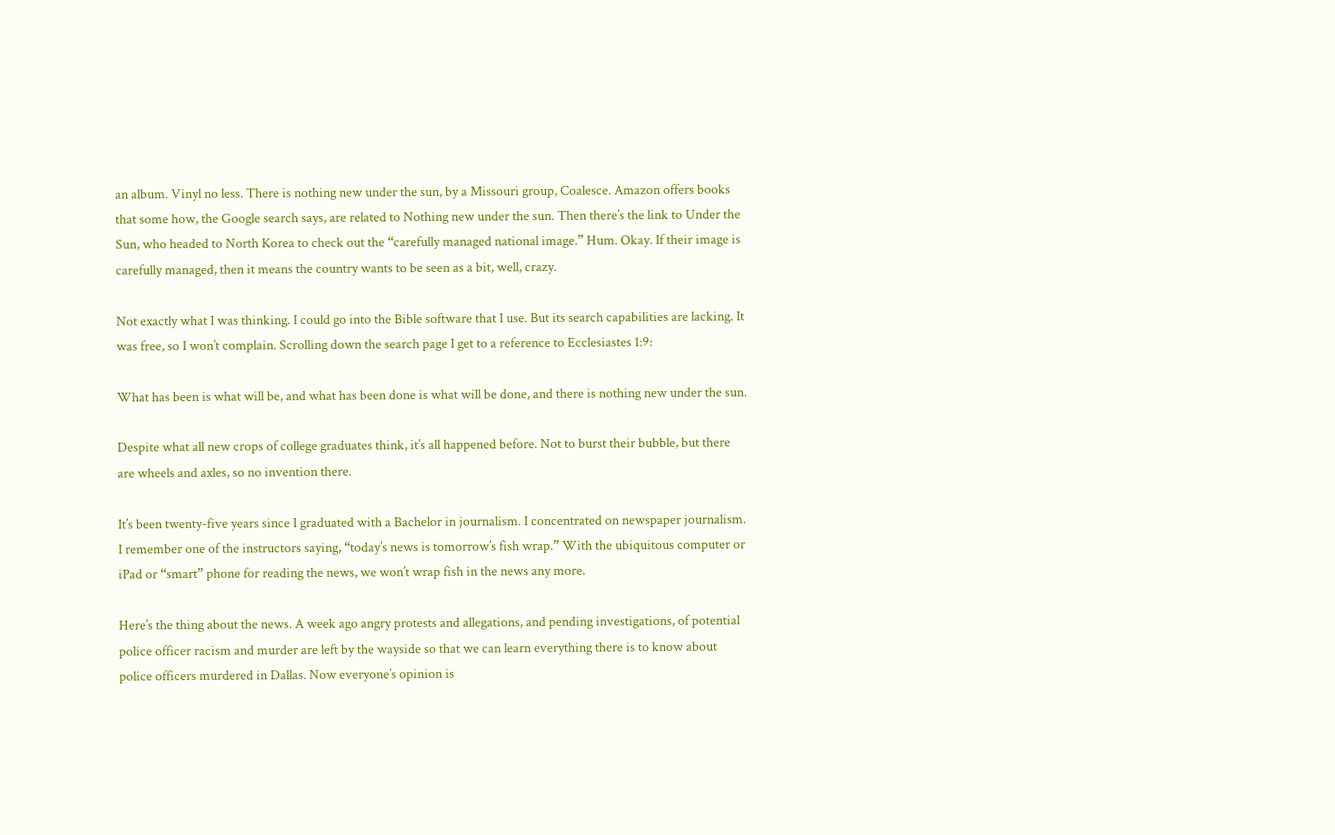an album. Vinyl no less. There is nothing new under the sun, by a Missouri group, Coalesce. Amazon offers books that some how, the Google search says, are related to Nothing new under the sun. Then there’s the link to Under the Sun, who headed to North Korea to check out the “carefully managed national image.” Hum. Okay. If their image is carefully managed, then it means the country wants to be seen as a bit, well, crazy.

Not exactly what I was thinking. I could go into the Bible software that I use. But its search capabilities are lacking. It was free, so I won’t complain. Scrolling down the search page I get to a reference to Ecclesiastes 1:9:

What has been is what will be, and what has been done is what will be done, and there is nothing new under the sun.

Despite what all new crops of college graduates think, it’s all happened before. Not to burst their bubble, but there are wheels and axles, so no invention there.

It’s been twenty-five years since I graduated with a Bachelor in journalism. I concentrated on newspaper journalism. I remember one of the instructors saying, “today’s news is tomorrow’s fish wrap.” With the ubiquitous computer or iPad or “smart” phone for reading the news, we won’t wrap fish in the news any more.

Here’s the thing about the news. A week ago angry protests and allegations, and pending investigations, of potential police officer racism and murder are left by the wayside so that we can learn everything there is to know about police officers murdered in Dallas. Now everyone’s opinion is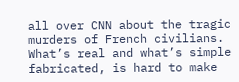all over CNN about the tragic murders of French civilians. What’s real and what’s simple fabricated, is hard to make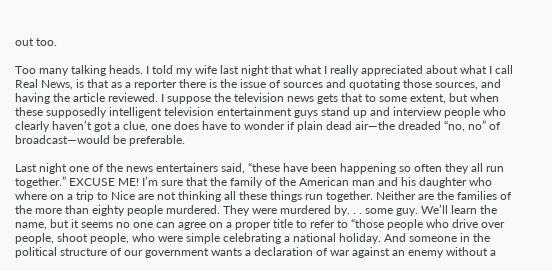out too.

Too many talking heads. I told my wife last night that what I really appreciated about what I call Real News, is that as a reporter there is the issue of sources and quotating those sources, and having the article reviewed. I suppose the television news gets that to some extent, but when these supposedly intelligent television entertainment guys stand up and interview people who clearly haven’t got a clue, one does have to wonder if plain dead air—the dreaded “no, no” of broadcast—would be preferable.

Last night one of the news entertainers said, “these have been happening so often they all run together.” EXCUSE ME! I’m sure that the family of the American man and his daughter who where on a trip to Nice are not thinking all these things run together. Neither are the families of the more than eighty people murdered. They were murdered by. . . some guy. We’ll learn the name, but it seems no one can agree on a proper title to refer to “those people who drive over people, shoot people, who were simple celebrating a national holiday. And someone in the political structure of our government wants a declaration of war against an enemy without a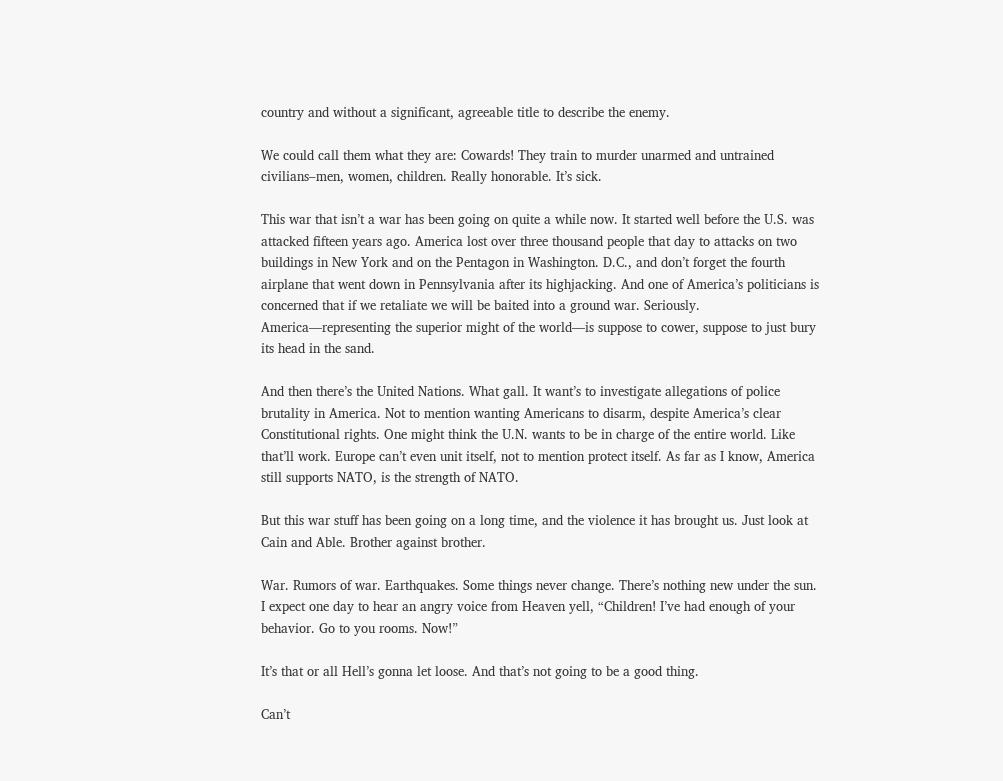country and without a significant, agreeable title to describe the enemy.

We could call them what they are: Cowards! They train to murder unarmed and untrained civilians–men, women, children. Really honorable. It’s sick.

This war that isn’t a war has been going on quite a while now. It started well before the U.S. was attacked fifteen years ago. America lost over three thousand people that day to attacks on two buildings in New York and on the Pentagon in Washington. D.C., and don’t forget the fourth airplane that went down in Pennsylvania after its highjacking. And one of America’s politicians is concerned that if we retaliate we will be baited into a ground war. Seriously. America—representing the superior might of the world—is suppose to cower, suppose to just bury its head in the sand.

And then there’s the United Nations. What gall. It want’s to investigate allegations of police brutality in America. Not to mention wanting Americans to disarm, despite America’s clear Constitutional rights. One might think the U.N. wants to be in charge of the entire world. Like that’ll work. Europe can’t even unit itself, not to mention protect itself. As far as I know, America still supports NATO, is the strength of NATO.

But this war stuff has been going on a long time, and the violence it has brought us. Just look at Cain and Able. Brother against brother.

War. Rumors of war. Earthquakes. Some things never change. There’s nothing new under the sun. I expect one day to hear an angry voice from Heaven yell, “Children! I’ve had enough of your behavior. Go to you rooms. Now!”

It’s that or all Hell’s gonna let loose. And that’s not going to be a good thing.

Can’t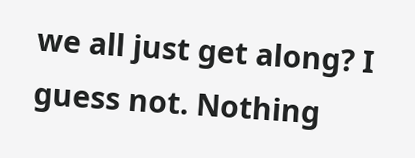we all just get along? I guess not. Nothing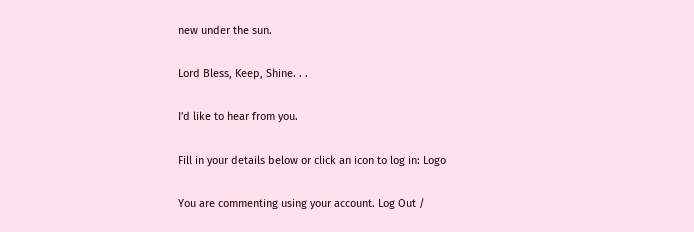new under the sun.

Lord Bless, Keep, Shine. . .

I'd like to hear from you.

Fill in your details below or click an icon to log in: Logo

You are commenting using your account. Log Out /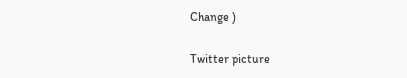Change )

Twitter picture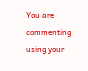You are commenting using your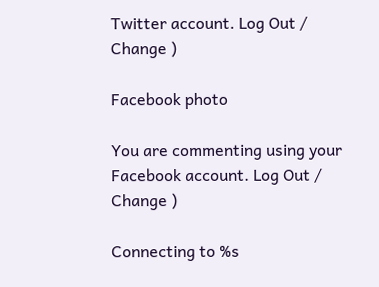Twitter account. Log Out /  Change )

Facebook photo

You are commenting using your Facebook account. Log Out /  Change )

Connecting to %s